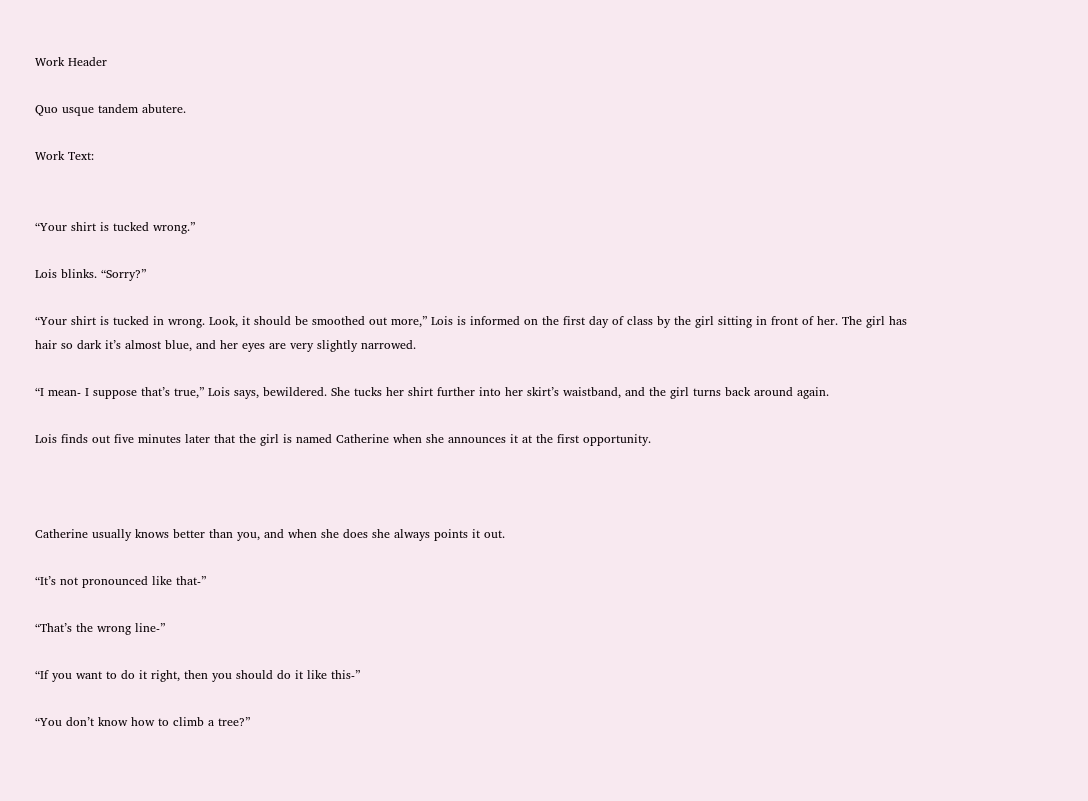Work Header

Quo usque tandem abutere.

Work Text:


“Your shirt is tucked wrong.”

Lois blinks. “Sorry?”

“Your shirt is tucked in wrong. Look, it should be smoothed out more,” Lois is informed on the first day of class by the girl sitting in front of her. The girl has hair so dark it’s almost blue, and her eyes are very slightly narrowed.

“I mean- I suppose that’s true,” Lois says, bewildered. She tucks her shirt further into her skirt’s waistband, and the girl turns back around again.

Lois finds out five minutes later that the girl is named Catherine when she announces it at the first opportunity.



Catherine usually knows better than you, and when she does she always points it out.

“It’s not pronounced like that-”

“That’s the wrong line-”

“If you want to do it right, then you should do it like this-”

“You don’t know how to climb a tree?”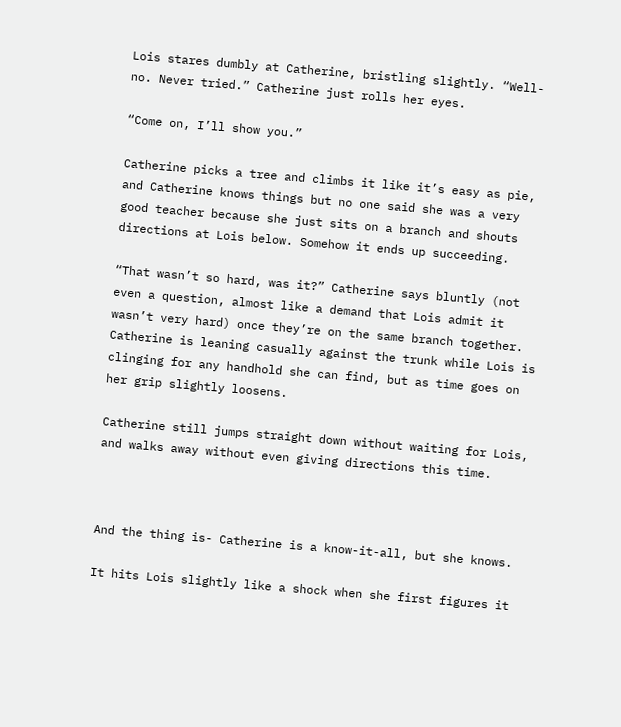Lois stares dumbly at Catherine, bristling slightly. “Well- no. Never tried.” Catherine just rolls her eyes.

“Come on, I’ll show you.”

Catherine picks a tree and climbs it like it’s easy as pie, and Catherine knows things but no one said she was a very good teacher because she just sits on a branch and shouts directions at Lois below. Somehow it ends up succeeding.

“That wasn’t so hard, was it?” Catherine says bluntly (not even a question, almost like a demand that Lois admit it wasn’t very hard) once they’re on the same branch together. Catherine is leaning casually against the trunk while Lois is clinging for any handhold she can find, but as time goes on her grip slightly loosens.

Catherine still jumps straight down without waiting for Lois, and walks away without even giving directions this time.



And the thing is- Catherine is a know-it-all, but she knows.

It hits Lois slightly like a shock when she first figures it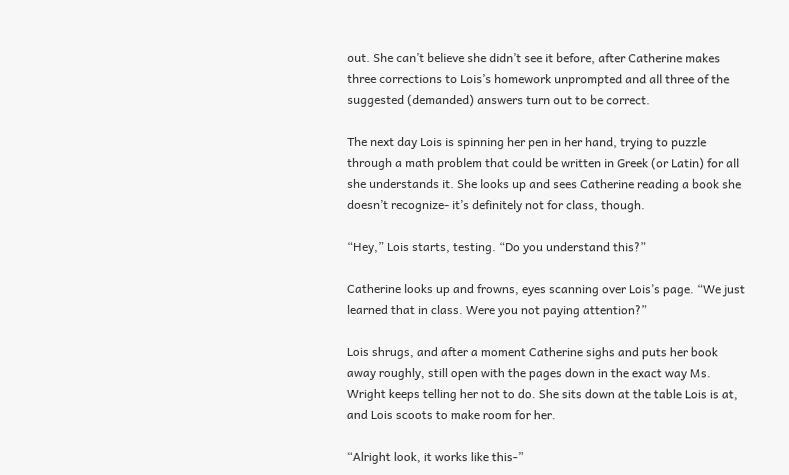out. She can’t believe she didn’t see it before, after Catherine makes three corrections to Lois’s homework unprompted and all three of the suggested (demanded) answers turn out to be correct.

The next day Lois is spinning her pen in her hand, trying to puzzle through a math problem that could be written in Greek (or Latin) for all she understands it. She looks up and sees Catherine reading a book she doesn’t recognize- it’s definitely not for class, though.

“Hey,” Lois starts, testing. “Do you understand this?”

Catherine looks up and frowns, eyes scanning over Lois’s page. “We just learned that in class. Were you not paying attention?”

Lois shrugs, and after a moment Catherine sighs and puts her book away roughly, still open with the pages down in the exact way Ms. Wright keeps telling her not to do. She sits down at the table Lois is at, and Lois scoots to make room for her.

“Alright look, it works like this-”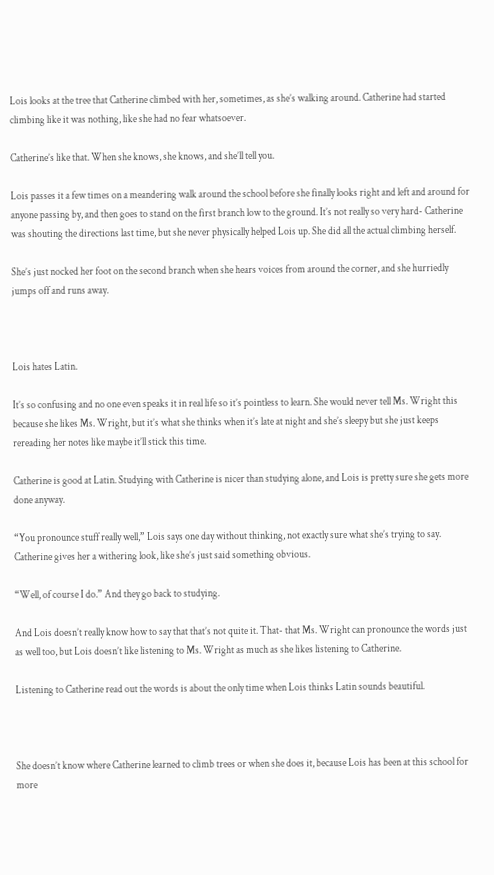Lois looks at the tree that Catherine climbed with her, sometimes, as she’s walking around. Catherine had started climbing like it was nothing, like she had no fear whatsoever.

Catherine’s like that. When she knows, she knows, and she’ll tell you.

Lois passes it a few times on a meandering walk around the school before she finally looks right and left and around for anyone passing by, and then goes to stand on the first branch low to the ground. It’s not really so very hard- Catherine was shouting the directions last time, but she never physically helped Lois up. She did all the actual climbing herself.

She’s just nocked her foot on the second branch when she hears voices from around the corner, and she hurriedly jumps off and runs away.



Lois hates Latin.

It’s so confusing and no one even speaks it in real life so it’s pointless to learn. She would never tell Ms. Wright this because she likes Ms. Wright, but it’s what she thinks when it’s late at night and she’s sleepy but she just keeps rereading her notes like maybe it’ll stick this time.

Catherine is good at Latin. Studying with Catherine is nicer than studying alone, and Lois is pretty sure she gets more done anyway.

“You pronounce stuff really well,” Lois says one day without thinking, not exactly sure what she’s trying to say. Catherine gives her a withering look, like she’s just said something obvious.

“Well, of course I do.” And they go back to studying.

And Lois doesn’t really know how to say that that’s not quite it. That- that Ms. Wright can pronounce the words just as well too, but Lois doesn’t like listening to Ms. Wright as much as she likes listening to Catherine.

Listening to Catherine read out the words is about the only time when Lois thinks Latin sounds beautiful.



She doesn’t know where Catherine learned to climb trees or when she does it, because Lois has been at this school for more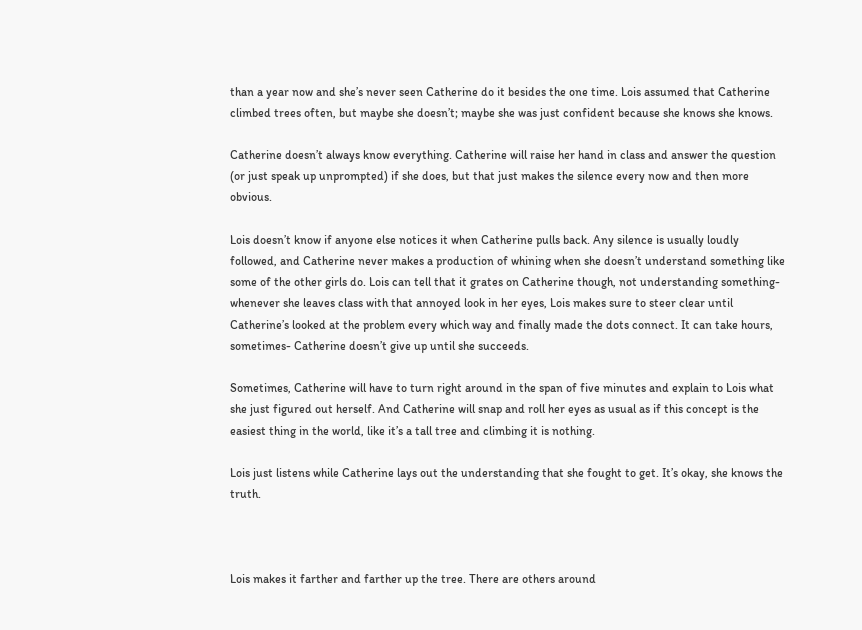than a year now and she’s never seen Catherine do it besides the one time. Lois assumed that Catherine climbed trees often, but maybe she doesn’t; maybe she was just confident because she knows she knows.

Catherine doesn’t always know everything. Catherine will raise her hand in class and answer the question (or just speak up unprompted) if she does, but that just makes the silence every now and then more obvious.

Lois doesn’t know if anyone else notices it when Catherine pulls back. Any silence is usually loudly followed, and Catherine never makes a production of whining when she doesn’t understand something like some of the other girls do. Lois can tell that it grates on Catherine though, not understanding something- whenever she leaves class with that annoyed look in her eyes, Lois makes sure to steer clear until Catherine’s looked at the problem every which way and finally made the dots connect. It can take hours, sometimes- Catherine doesn’t give up until she succeeds.

Sometimes, Catherine will have to turn right around in the span of five minutes and explain to Lois what she just figured out herself. And Catherine will snap and roll her eyes as usual as if this concept is the easiest thing in the world, like it’s a tall tree and climbing it is nothing.

Lois just listens while Catherine lays out the understanding that she fought to get. It’s okay, she knows the truth.



Lois makes it farther and farther up the tree. There are others around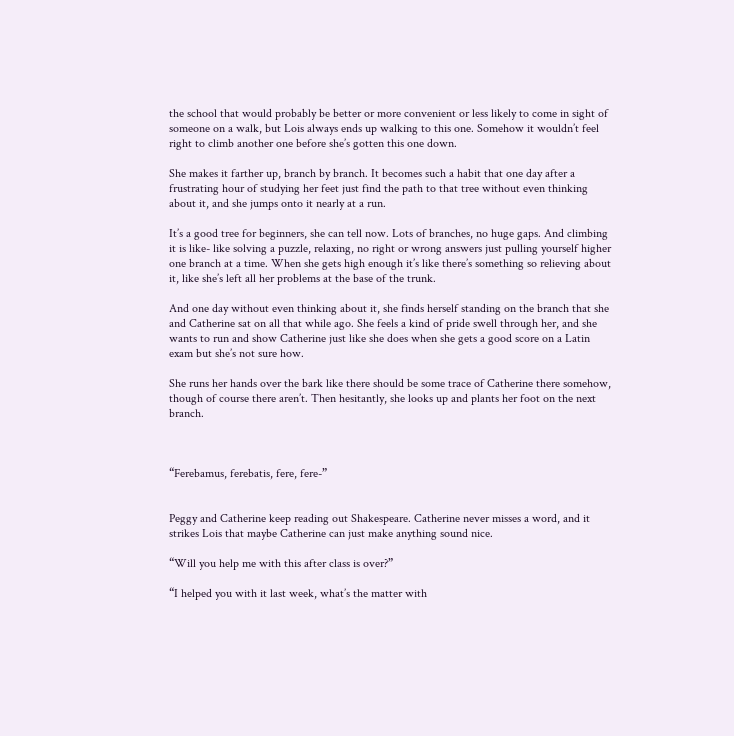the school that would probably be better or more convenient or less likely to come in sight of someone on a walk, but Lois always ends up walking to this one. Somehow it wouldn’t feel right to climb another one before she’s gotten this one down.

She makes it farther up, branch by branch. It becomes such a habit that one day after a frustrating hour of studying her feet just find the path to that tree without even thinking about it, and she jumps onto it nearly at a run.

It’s a good tree for beginners, she can tell now. Lots of branches, no huge gaps. And climbing it is like- like solving a puzzle, relaxing, no right or wrong answers just pulling yourself higher one branch at a time. When she gets high enough it’s like there’s something so relieving about it, like she’s left all her problems at the base of the trunk.

And one day without even thinking about it, she finds herself standing on the branch that she and Catherine sat on all that while ago. She feels a kind of pride swell through her, and she wants to run and show Catherine just like she does when she gets a good score on a Latin exam but she’s not sure how.

She runs her hands over the bark like there should be some trace of Catherine there somehow, though of course there aren’t. Then hesitantly, she looks up and plants her foot on the next branch.



“Ferebamus, ferebatis, fere, fere-”


Peggy and Catherine keep reading out Shakespeare. Catherine never misses a word, and it strikes Lois that maybe Catherine can just make anything sound nice.

“Will you help me with this after class is over?”

“I helped you with it last week, what’s the matter with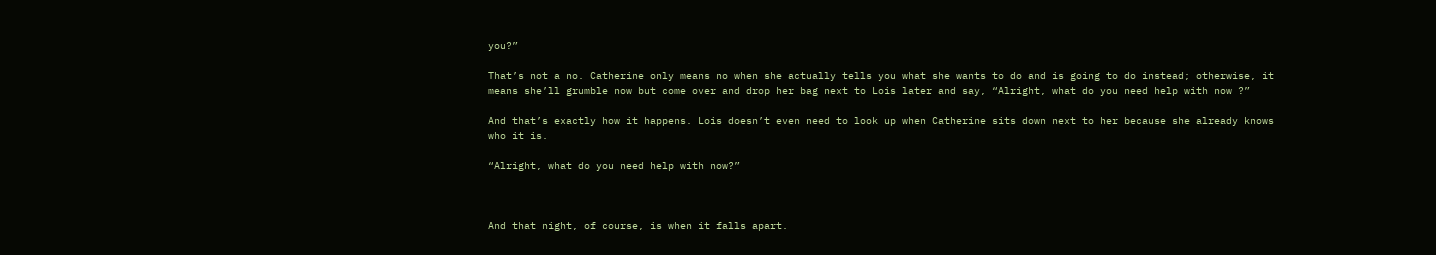you?”

That’s not a no. Catherine only means no when she actually tells you what she wants to do and is going to do instead; otherwise, it means she’ll grumble now but come over and drop her bag next to Lois later and say, “Alright, what do you need help with now ?”

And that’s exactly how it happens. Lois doesn’t even need to look up when Catherine sits down next to her because she already knows who it is.

“Alright, what do you need help with now?”



And that night, of course, is when it falls apart.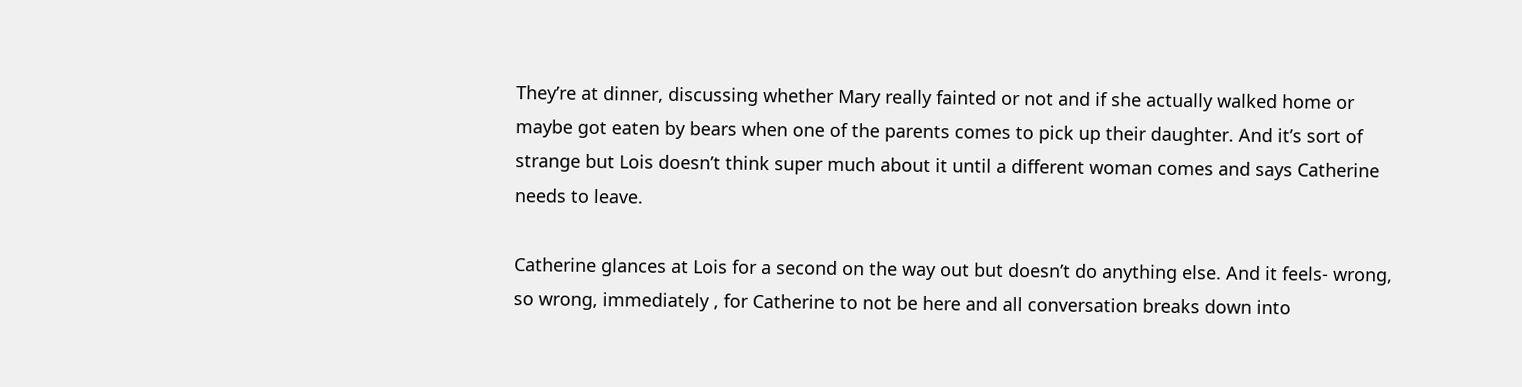They’re at dinner, discussing whether Mary really fainted or not and if she actually walked home or maybe got eaten by bears when one of the parents comes to pick up their daughter. And it’s sort of strange but Lois doesn’t think super much about it until a different woman comes and says Catherine needs to leave.

Catherine glances at Lois for a second on the way out but doesn’t do anything else. And it feels- wrong, so wrong, immediately , for Catherine to not be here and all conversation breaks down into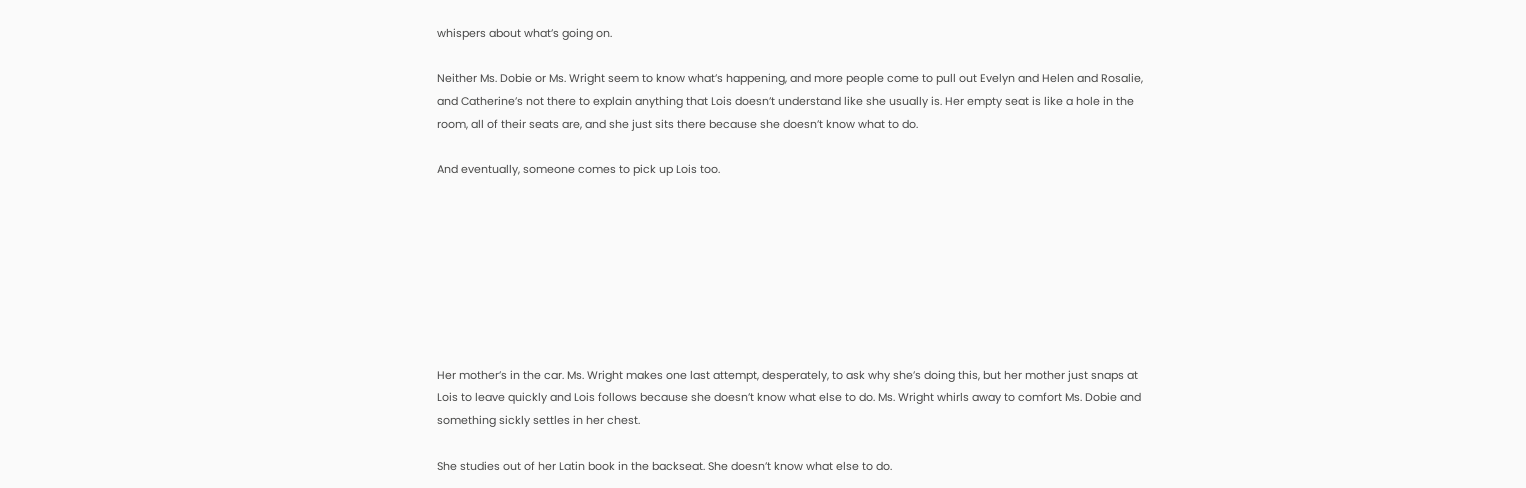whispers about what’s going on.

Neither Ms. Dobie or Ms. Wright seem to know what’s happening, and more people come to pull out Evelyn and Helen and Rosalie, and Catherine’s not there to explain anything that Lois doesn’t understand like she usually is. Her empty seat is like a hole in the room, all of their seats are, and she just sits there because she doesn’t know what to do.

And eventually, someone comes to pick up Lois too.








Her mother’s in the car. Ms. Wright makes one last attempt, desperately, to ask why she’s doing this, but her mother just snaps at Lois to leave quickly and Lois follows because she doesn’t know what else to do. Ms. Wright whirls away to comfort Ms. Dobie and something sickly settles in her chest.

She studies out of her Latin book in the backseat. She doesn’t know what else to do.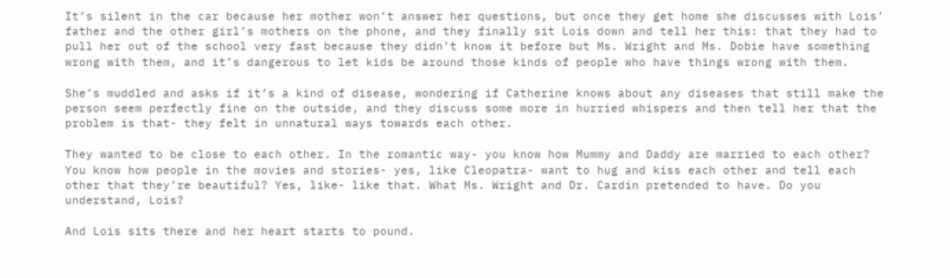It’s silent in the car because her mother won’t answer her questions, but once they get home she discusses with Lois’ father and the other girl’s mothers on the phone, and they finally sit Lois down and tell her this: that they had to pull her out of the school very fast because they didn’t know it before but Ms. Wright and Ms. Dobie have something wrong with them, and it’s dangerous to let kids be around those kinds of people who have things wrong with them.

She’s muddled and asks if it’s a kind of disease, wondering if Catherine knows about any diseases that still make the person seem perfectly fine on the outside, and they discuss some more in hurried whispers and then tell her that the problem is that- they felt in unnatural ways towards each other.

They wanted to be close to each other. In the romantic way- you know how Mummy and Daddy are married to each other? You know how people in the movies and stories- yes, like Cleopatra- want to hug and kiss each other and tell each other that they’re beautiful? Yes, like- like that. What Ms. Wright and Dr. Cardin pretended to have. Do you understand, Lois?

And Lois sits there and her heart starts to pound.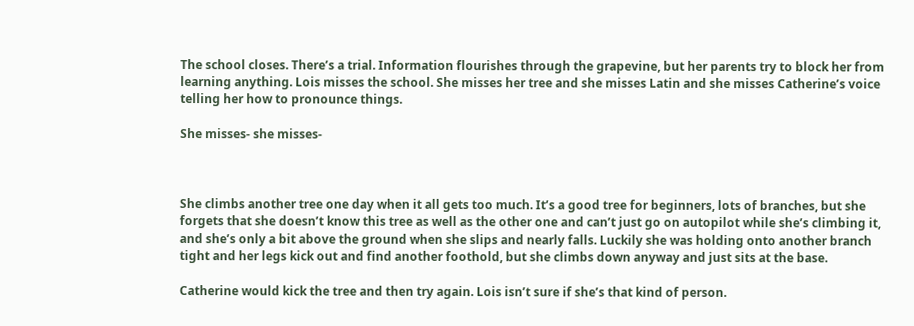The school closes. There’s a trial. Information flourishes through the grapevine, but her parents try to block her from learning anything. Lois misses the school. She misses her tree and she misses Latin and she misses Catherine’s voice telling her how to pronounce things.

She misses- she misses-



She climbs another tree one day when it all gets too much. It’s a good tree for beginners, lots of branches, but she forgets that she doesn’t know this tree as well as the other one and can’t just go on autopilot while she’s climbing it, and she’s only a bit above the ground when she slips and nearly falls. Luckily she was holding onto another branch tight and her legs kick out and find another foothold, but she climbs down anyway and just sits at the base.

Catherine would kick the tree and then try again. Lois isn’t sure if she’s that kind of person.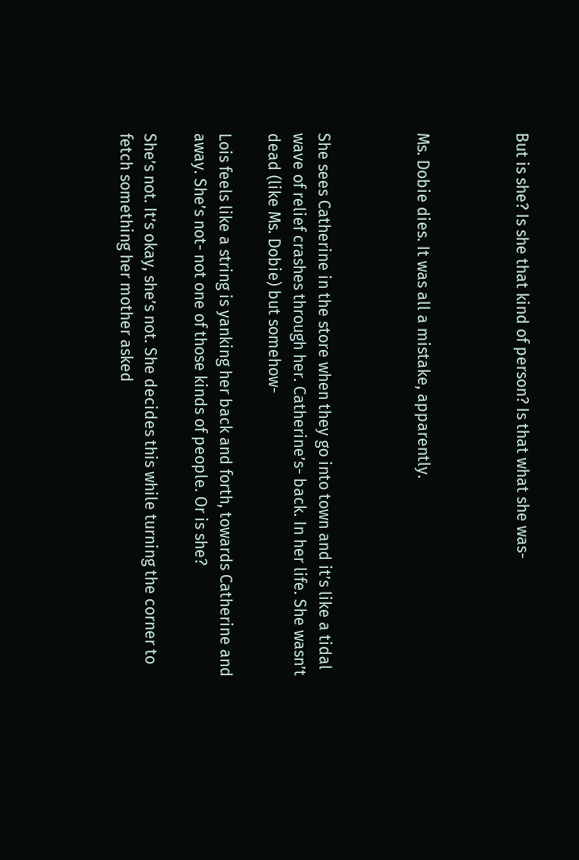But is she? Is she that kind of person? Is that what she was-



Ms. Dobie dies. It was all a mistake, apparently.



She sees Catherine in the store when they go into town and it’s like a tidal wave of relief crashes through her. Catherine’s- back. In her life. She wasn’t dead (like Ms. Dobie) but somehow-

Lois feels like a string is yanking her back and forth, towards Catherine and away. She’s not- not one of those kinds of people. Or is she?

She’s not. It’s okay, she’s not. She decides this while turning the corner to fetch something her mother asked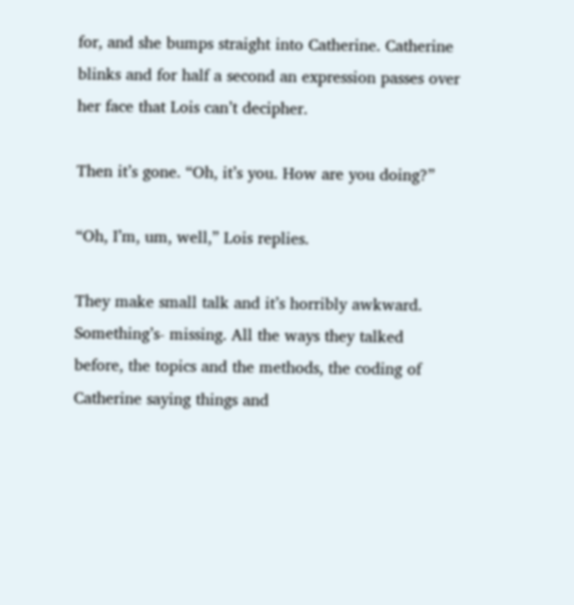for, and she bumps straight into Catherine. Catherine blinks and for half a second an expression passes over her face that Lois can’t decipher.

Then it’s gone. “Oh, it’s you. How are you doing?”

“Oh, I’m, um, well,” Lois replies.

They make small talk and it’s horribly awkward. Something’s- missing. All the ways they talked before, the topics and the methods, the coding of Catherine saying things and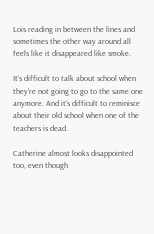Lois reading in between the lines and sometimes the other way around all feels like it disappeared like smoke.

It’s difficult to talk about school when they’re not going to go to the same one anymore. And it’s difficult to reminisce about their old school when one of the teachers is dead.

Catherine almost looks disappointed too, even though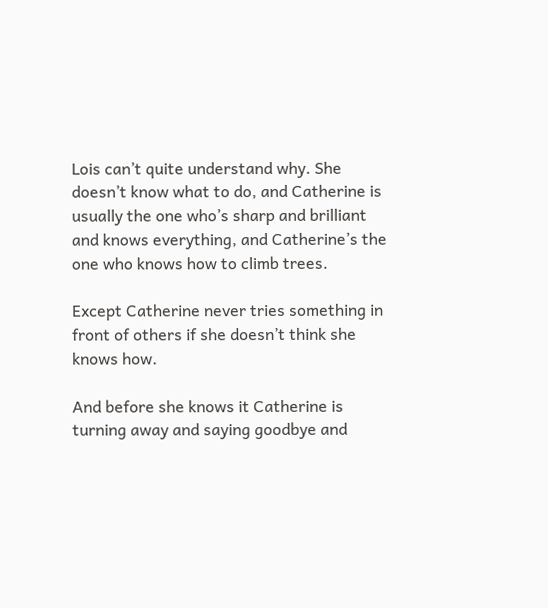Lois can’t quite understand why. She doesn’t know what to do, and Catherine is usually the one who’s sharp and brilliant and knows everything, and Catherine’s the one who knows how to climb trees.

Except Catherine never tries something in front of others if she doesn’t think she knows how.

And before she knows it Catherine is turning away and saying goodbye and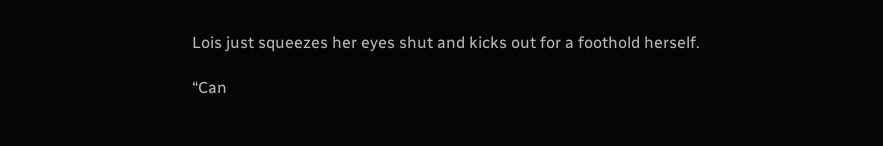Lois just squeezes her eyes shut and kicks out for a foothold herself.

“Can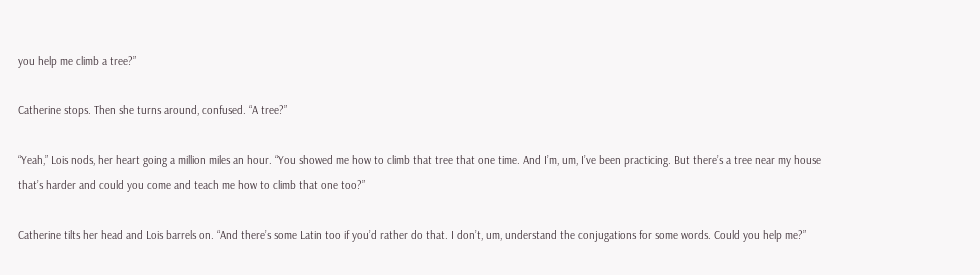you help me climb a tree?”

Catherine stops. Then she turns around, confused. “A tree?”

“Yeah,” Lois nods, her heart going a million miles an hour. “You showed me how to climb that tree that one time. And I’m, um, I’ve been practicing. But there’s a tree near my house that’s harder and could you come and teach me how to climb that one too?”

Catherine tilts her head and Lois barrels on. “And there’s some Latin too if you’d rather do that. I don’t, um, understand the conjugations for some words. Could you help me?”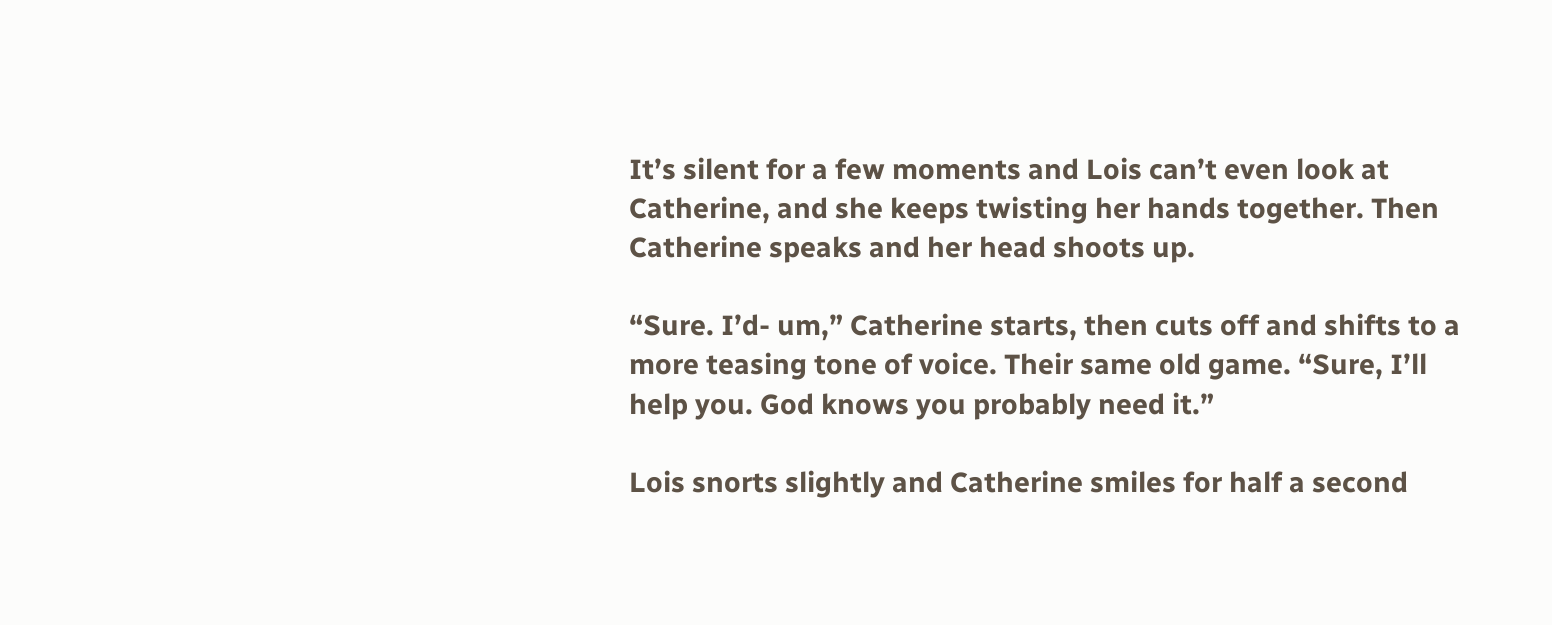It’s silent for a few moments and Lois can’t even look at Catherine, and she keeps twisting her hands together. Then Catherine speaks and her head shoots up.

“Sure. I’d- um,” Catherine starts, then cuts off and shifts to a more teasing tone of voice. Their same old game. “Sure, I’ll help you. God knows you probably need it.”

Lois snorts slightly and Catherine smiles for half a second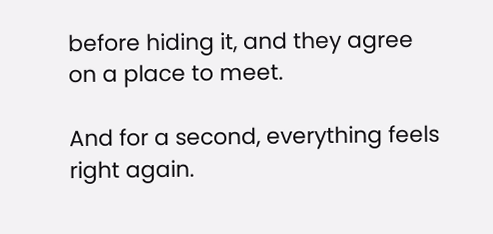before hiding it, and they agree on a place to meet.

And for a second, everything feels right again.